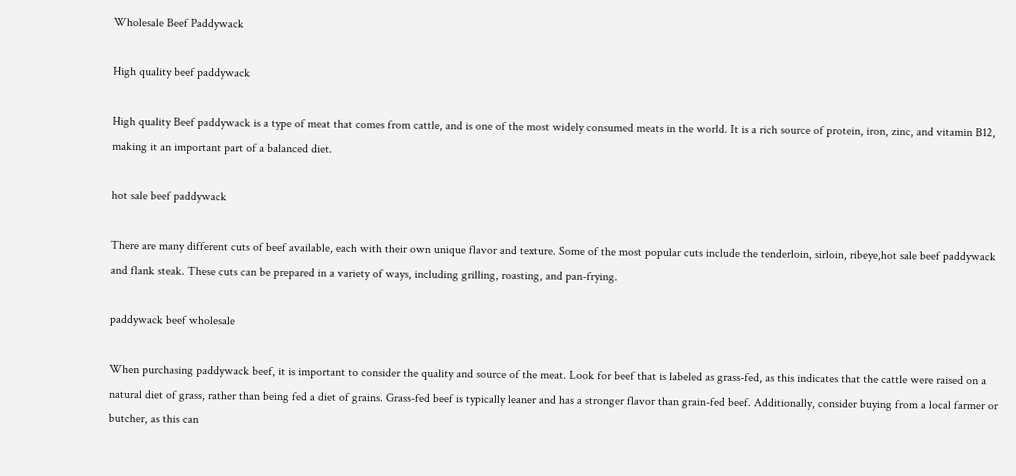Wholesale Beef Paddywack

High quality beef paddywack

High quality Beef paddywack is a type of meat that comes from cattle, and is one of the most widely consumed meats in the world. It is a rich source of protein, iron, zinc, and vitamin B12, making it an important part of a balanced diet.

hot sale beef paddywack

There are many different cuts of beef available, each with their own unique flavor and texture. Some of the most popular cuts include the tenderloin, sirloin, ribeye,hot sale beef paddywack  and flank steak. These cuts can be prepared in a variety of ways, including grilling, roasting, and pan-frying.

paddywack beef wholesale

When purchasing paddywack beef, it is important to consider the quality and source of the meat. Look for beef that is labeled as grass-fed, as this indicates that the cattle were raised on a natural diet of grass, rather than being fed a diet of grains. Grass-fed beef is typically leaner and has a stronger flavor than grain-fed beef. Additionally, consider buying from a local farmer or butcher, as this can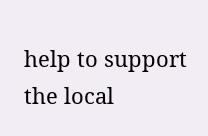help to support the local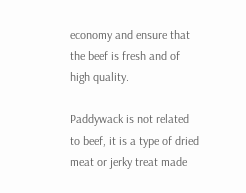economy and ensure that the beef is fresh and of high quality.

Paddywack is not related to beef, it is a type of dried meat or jerky treat made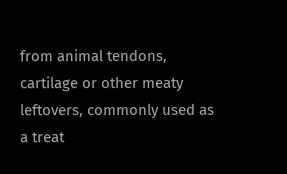from animal tendons, cartilage or other meaty leftovers, commonly used as a treat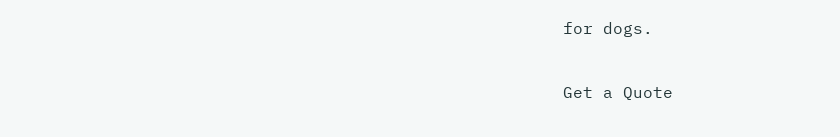for dogs.

Get a Quote